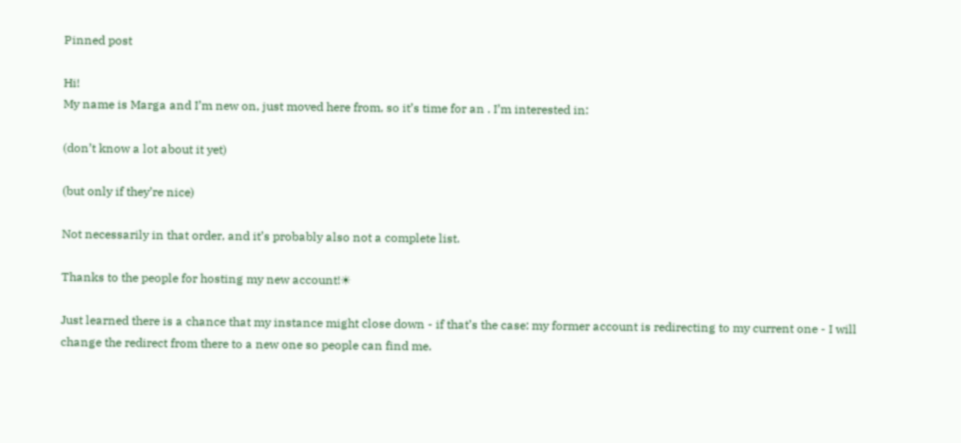Pinned post

Hi!
My name is Marga and I’m new on, just moved here from, so it’s time for an . I’m interested in:

(don’t know a lot about it yet)

(but only if they’re nice)

Not necessarily in that order, and it’s probably also not a complete list.

Thanks to the people for hosting my new account!☀

Just learned there is a chance that my instance might close down - if that’s the case: my former account is redirecting to my current one - I will change the redirect from there to a new one so people can find me.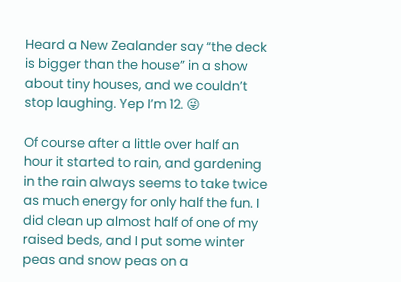Heard a New Zealander say “the deck is bigger than the house” in a show about tiny houses, and we couldn’t stop laughing. Yep I’m 12. 😜

Of course after a little over half an hour it started to rain, and gardening in the rain always seems to take twice as much energy for only half the fun. I did clean up almost half of one of my raised beds, and I put some winter peas and snow peas on a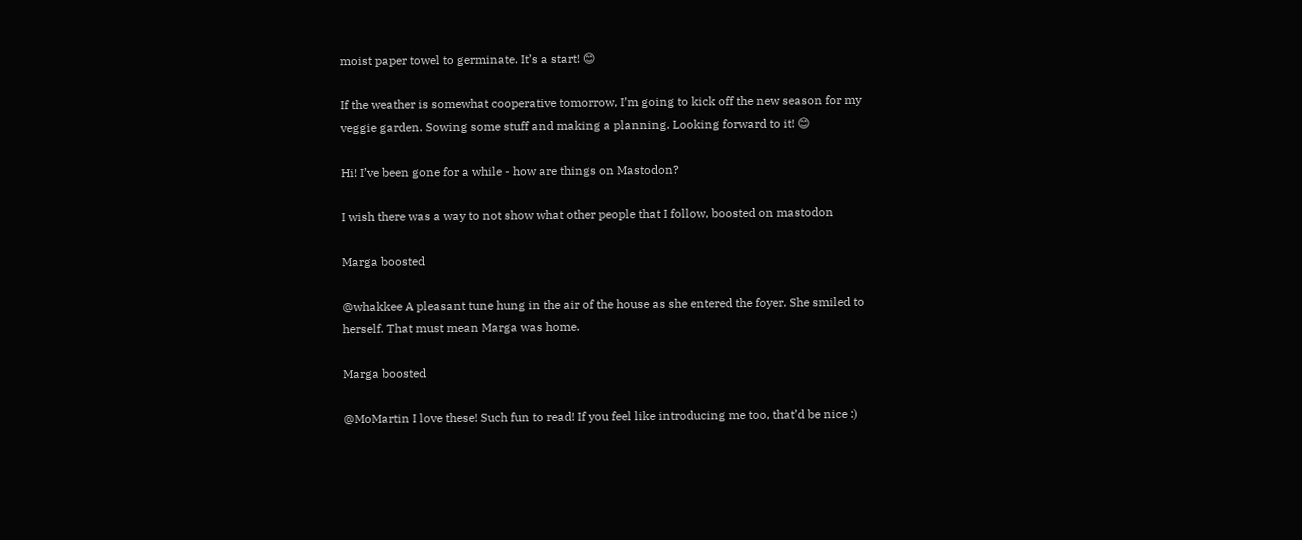moist paper towel to germinate. It’s a start! 😊

If the weather is somewhat cooperative tomorrow, I’m going to kick off the new season for my veggie garden. Sowing some stuff and making a planning. Looking forward to it! 😊

Hi! I’ve been gone for a while - how are things on Mastodon?

I wish there was a way to not show what other people that I follow, boosted on mastodon

Marga boosted

@whakkee A pleasant tune hung in the air of the house as she entered the foyer. She smiled to herself. That must mean Marga was home.

Marga boosted

@MoMartin I love these! Such fun to read! If you feel like introducing me too, that’d be nice :)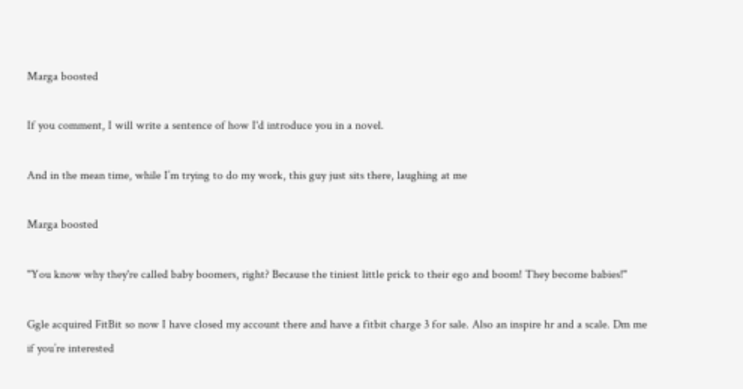Marga boosted

If you comment, I will write a sentence of how I'd introduce you in a novel.

And in the mean time, while I’m trying to do my work, this guy just sits there, laughing at me

Marga boosted

"You know why they're called baby boomers, right? Because the tiniest little prick to their ego and boom! They become babies!"

Ggle acquired FitBit so now I have closed my account there and have a fitbit charge 3 for sale. Also an inspire hr and a scale. Dm me if you’re interested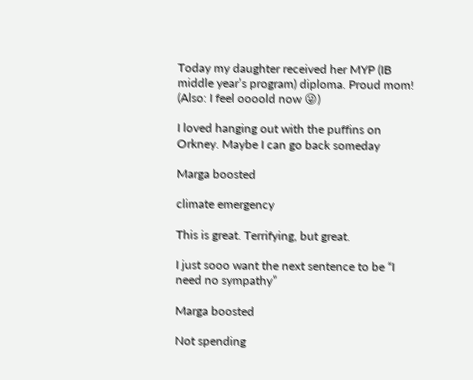Today my daughter received her MYP (IB middle year’s program) diploma. Proud mom! (Also: I feel oooold now 😜)

I loved hanging out with the puffins on Orkney. Maybe I can go back someday

Marga boosted

climate emergency

This is great. Terrifying, but great.

I just sooo want the next sentence to be “I need no sympathy”

Marga boosted

Not spending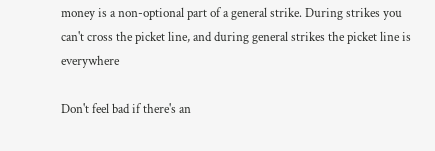money is a non-optional part of a general strike. During strikes you can't cross the picket line, and during general strikes the picket line is everywhere

Don't feel bad if there's an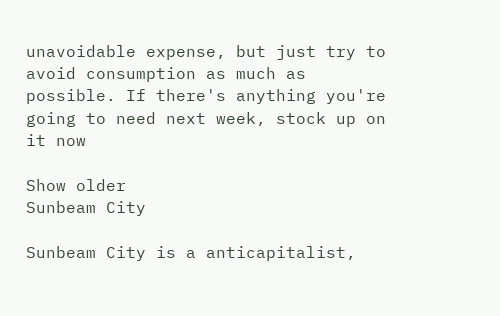unavoidable expense, but just try to avoid consumption as much as possible. If there's anything you're going to need next week, stock up on it now

Show older
Sunbeam City

Sunbeam City is a anticapitalist,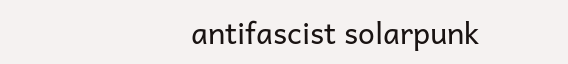antifascist solarpunk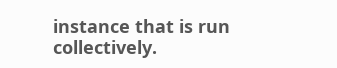instance that is run collectively.